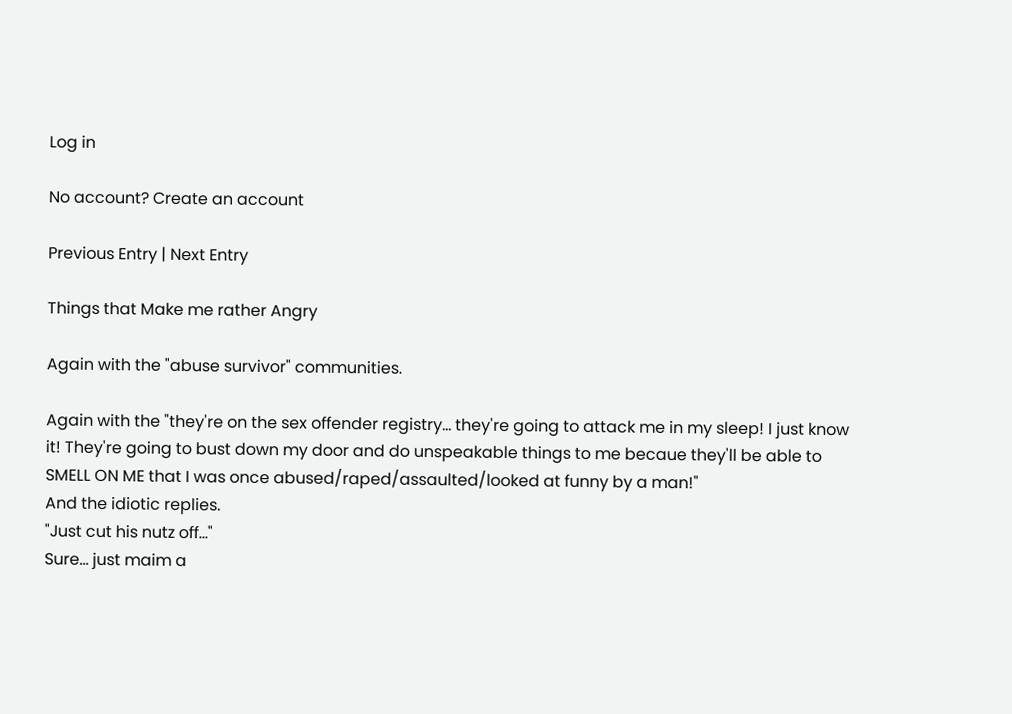Log in

No account? Create an account

Previous Entry | Next Entry

Things that Make me rather Angry

Again with the "abuse survivor" communities.

Again with the "they're on the sex offender registry... they're going to attack me in my sleep! I just know it! They're going to bust down my door and do unspeakable things to me becaue they'll be able to SMELL ON ME that I was once abused/raped/assaulted/looked at funny by a man!"
And the idiotic replies.
"Just cut his nutz off..."
Sure... just maim a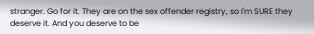stranger. Go for it. They are on the sex offender registry, so I'm SURE they deserve it. And you deserve to be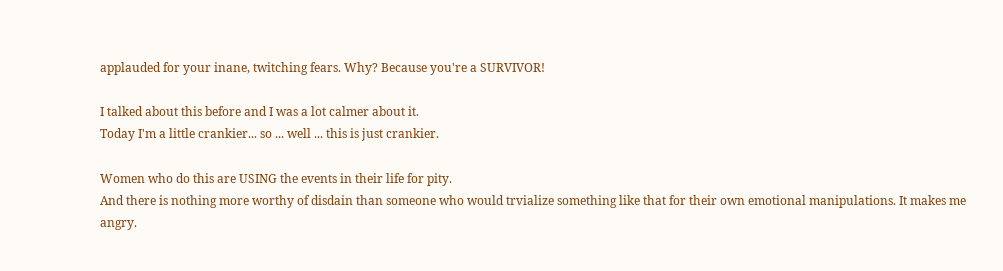applauded for your inane, twitching fears. Why? Because you're a SURVIVOR!

I talked about this before and I was a lot calmer about it.
Today I'm a little crankier... so ... well ... this is just crankier.

Women who do this are USING the events in their life for pity.
And there is nothing more worthy of disdain than someone who would trvialize something like that for their own emotional manipulations. It makes me angry.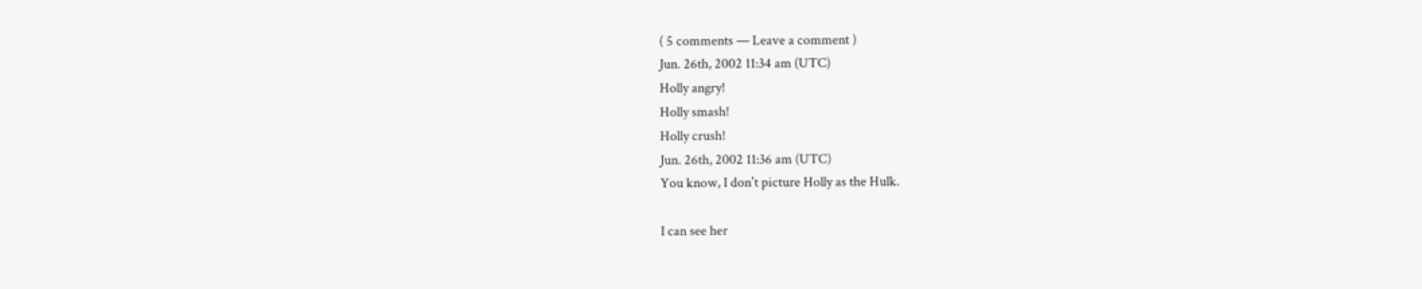( 5 comments — Leave a comment )
Jun. 26th, 2002 11:34 am (UTC)
Holly angry!
Holly smash!
Holly crush!
Jun. 26th, 2002 11:36 am (UTC)
You know, I don't picture Holly as the Hulk.

I can see her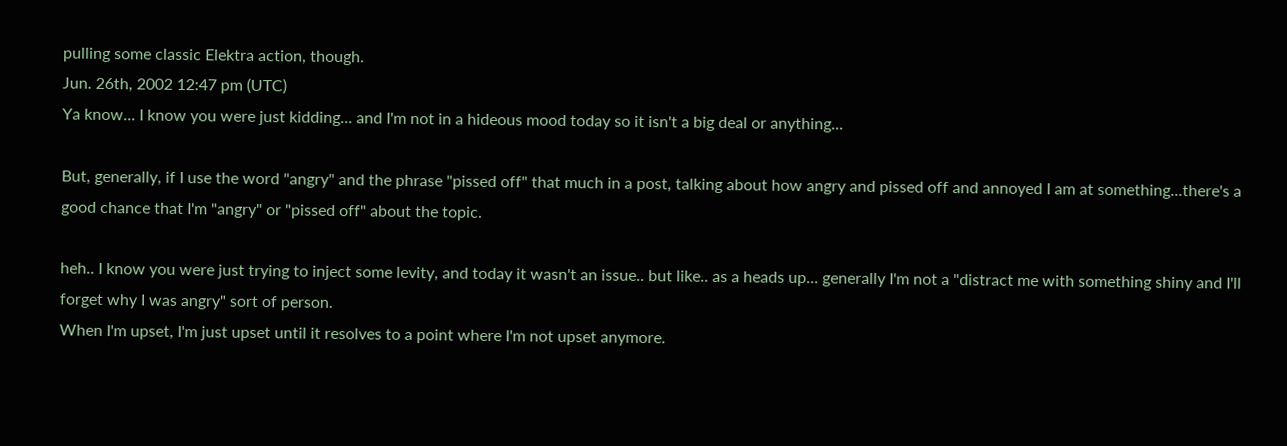pulling some classic Elektra action, though.
Jun. 26th, 2002 12:47 pm (UTC)
Ya know... I know you were just kidding... and I'm not in a hideous mood today so it isn't a big deal or anything...

But, generally, if I use the word "angry" and the phrase "pissed off" that much in a post, talking about how angry and pissed off and annoyed I am at something...there's a good chance that I'm "angry" or "pissed off" about the topic.

heh.. I know you were just trying to inject some levity, and today it wasn't an issue.. but like.. as a heads up... generally I'm not a "distract me with something shiny and I'll forget why I was angry" sort of person.
When I'm upset, I'm just upset until it resolves to a point where I'm not upset anymore.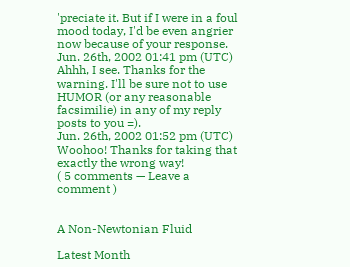'preciate it. But if I were in a foul mood today, I'd be even angrier now because of your response.
Jun. 26th, 2002 01:41 pm (UTC)
Ahhh, I see. Thanks for the warning. I'll be sure not to use HUMOR (or any reasonable facsimilie) in any of my reply posts to you =).
Jun. 26th, 2002 01:52 pm (UTC)
Woohoo! Thanks for taking that exactly the wrong way!
( 5 comments — Leave a comment )


A Non-Newtonian Fluid

Latest Month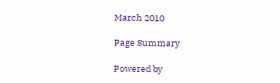March 2010

Page Summary

Powered by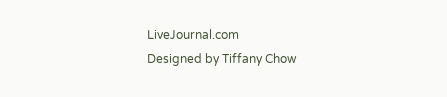LiveJournal.com
Designed by Tiffany Chow